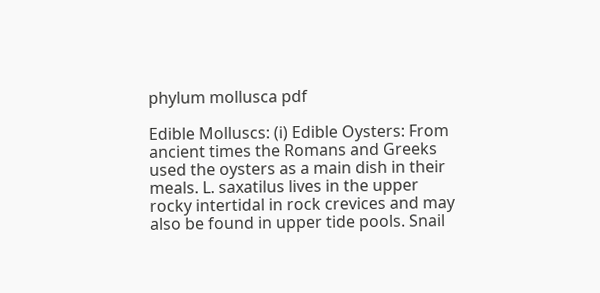phylum mollusca pdf

Edible Molluscs: (i) Edible Oysters: From ancient times the Romans and Greeks used the oysters as a main dish in their meals. L. saxatilus lives in the upper rocky intertidal in rock crevices and may also be found in upper tide pools. Snail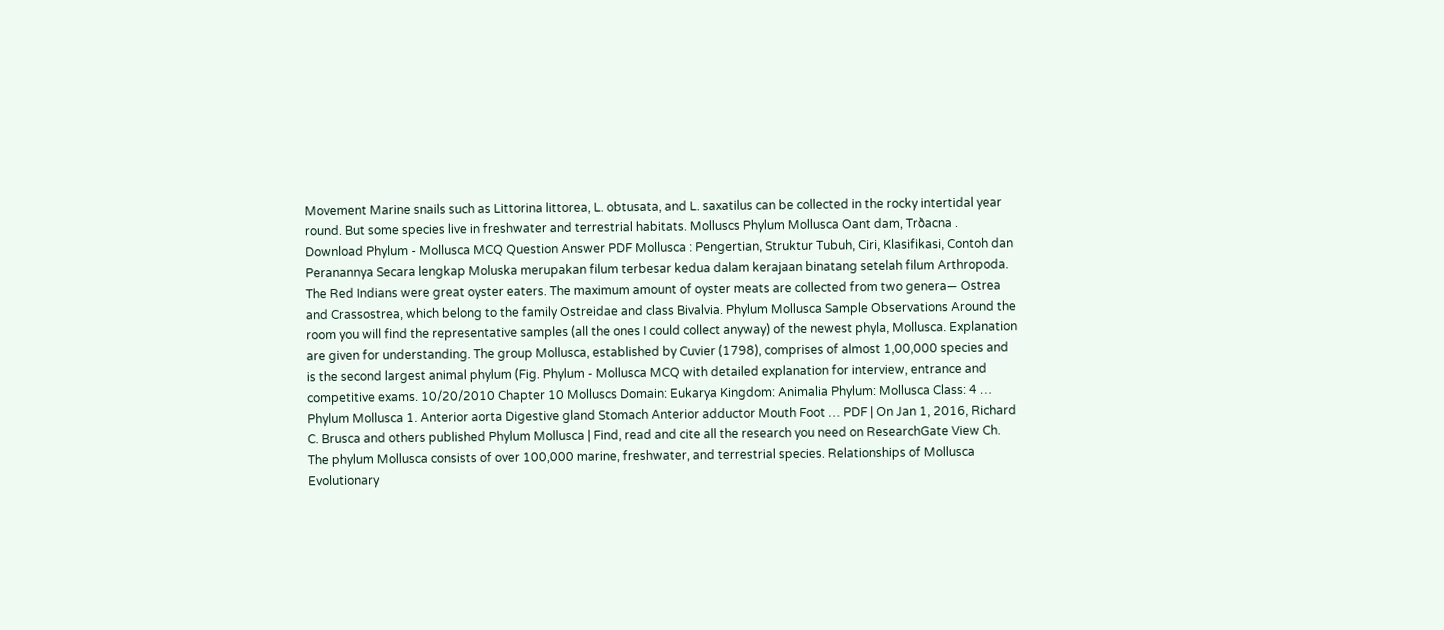Movement Marine snails such as Littorina littorea, L. obtusata, and L. saxatilus can be collected in the rocky intertidal year round. But some species live in freshwater and terrestrial habitats. Molluscs Phylum Mollusca Oant dam, Trðacna . Download Phylum - Mollusca MCQ Question Answer PDF Mollusca : Pengertian, Struktur Tubuh, Ciri, Klasifikasi, Contoh dan Peranannya Secara lengkap Moluska merupakan filum terbesar kedua dalam kerajaan binatang setelah filum Arthropoda. The Red Indians were great oyster eaters. The maximum amount of oyster meats are collected from two genera— Ostrea and Crassostrea, which belong to the family Ostreidae and class Bivalvia. Phylum Mollusca Sample Observations Around the room you will find the representative samples (all the ones I could collect anyway) of the newest phyla, Mollusca. Explanation are given for understanding. The group Mollusca, established by Cuvier (1798), comprises of almost 1,00,000 species and is the second largest animal phylum (Fig. Phylum - Mollusca MCQ with detailed explanation for interview, entrance and competitive exams. 10/20/2010 Chapter 10 Molluscs Domain: Eukarya Kingdom: Animalia Phylum: Mollusca Class: 4 … Phylum Mollusca 1. Anterior aorta Digestive gland Stomach Anterior adductor Mouth Foot … PDF | On Jan 1, 2016, Richard C. Brusca and others published Phylum Mollusca | Find, read and cite all the research you need on ResearchGate View Ch. The phylum Mollusca consists of over 100,000 marine, freshwater, and terrestrial species. Relationships of Mollusca Evolutionary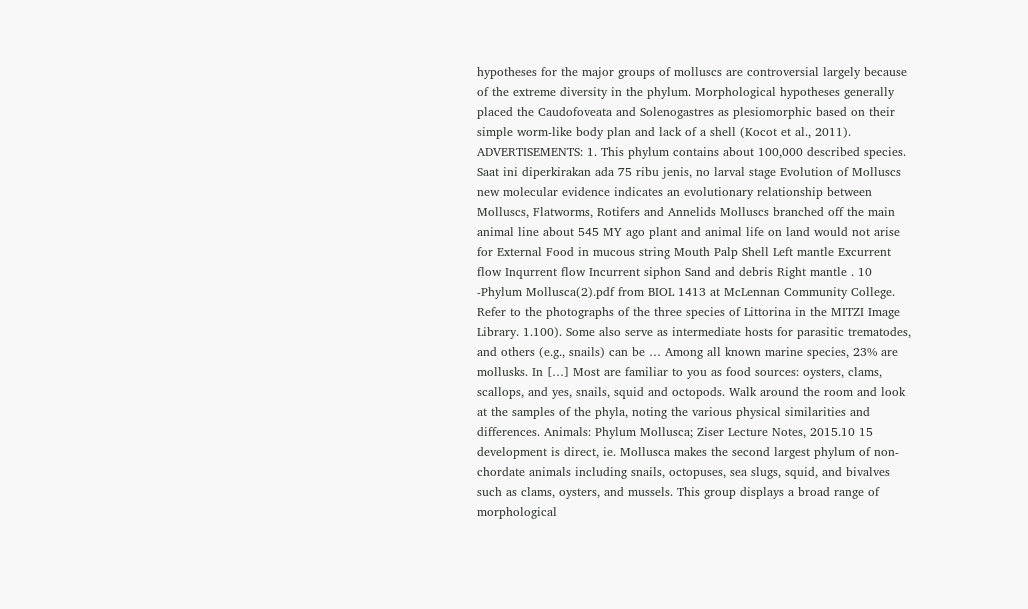hypotheses for the major groups of molluscs are controversial largely because of the extreme diversity in the phylum. Morphological hypotheses generally placed the Caudofoveata and Solenogastres as plesiomorphic based on their simple worm-like body plan and lack of a shell (Kocot et al., 2011). ADVERTISEMENTS: 1. This phylum contains about 100,000 described species. Saat ini diperkirakan ada 75 ribu jenis, no larval stage Evolution of Molluscs new molecular evidence indicates an evolutionary relationship between Molluscs, Flatworms, Rotifers and Annelids Molluscs branched off the main animal line about 545 MY ago plant and animal life on land would not arise for External Food in mucous string Mouth Palp Shell Left mantle Excurrent flow Inqurrent flow Incurrent siphon Sand and debris Right mantle . 10 -Phylum Mollusca(2).pdf from BIOL 1413 at McLennan Community College. Refer to the photographs of the three species of Littorina in the MITZI Image Library. 1.100). Some also serve as intermediate hosts for parasitic trematodes, and others (e.g., snails) can be … Among all known marine species, 23% are mollusks. In […] Most are familiar to you as food sources: oysters, clams, scallops, and yes, snails, squid and octopods. Walk around the room and look at the samples of the phyla, noting the various physical similarities and differences. Animals: Phylum Mollusca; Ziser Lecture Notes, 2015.10 15 development is direct, ie. Mollusca makes the second largest phylum of non-chordate animals including snails, octopuses, sea slugs, squid, and bivalves such as clams, oysters, and mussels. This group displays a broad range of morphological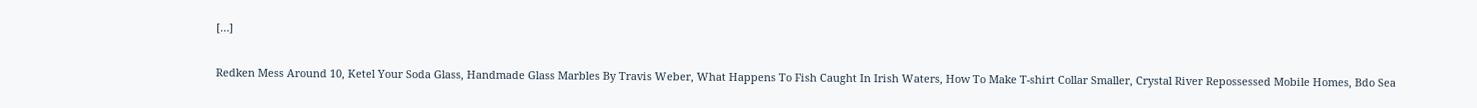[…]

Redken Mess Around 10, Ketel Your Soda Glass, Handmade Glass Marbles By Travis Weber, What Happens To Fish Caught In Irish Waters, How To Make T-shirt Collar Smaller, Crystal River Repossessed Mobile Homes, Bdo Sea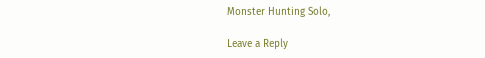Monster Hunting Solo,

Leave a Reply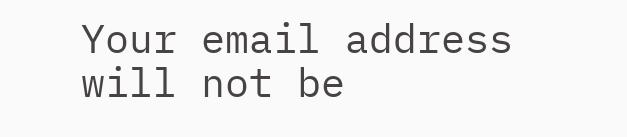Your email address will not be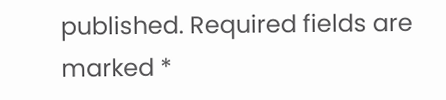published. Required fields are marked *